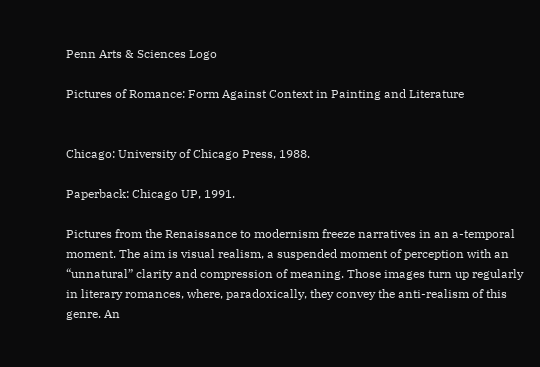Penn Arts & Sciences Logo

Pictures of Romance: Form Against Context in Painting and Literature


Chicago: University of Chicago Press, 1988.

Paperback: Chicago UP, 1991.

Pictures from the Renaissance to modernism freeze narratives in an a-temporal moment. The aim is visual realism, a suspended moment of perception with an “unnatural” clarity and compression of meaning. Those images turn up regularly in literary romances, where, paradoxically, they convey the anti-realism of this genre. An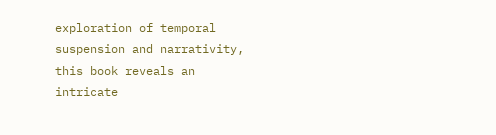exploration of temporal suspension and narrativity, this book reveals an intricate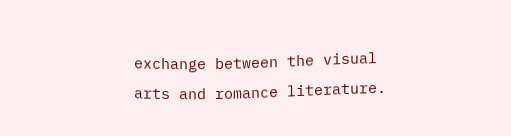exchange between the visual arts and romance literature.